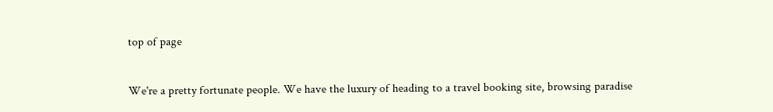top of page


We're a pretty fortunate people. We have the luxury of heading to a travel booking site, browsing paradise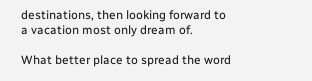destinations, then looking forward to a vacation most only dream of.

What better place to spread the word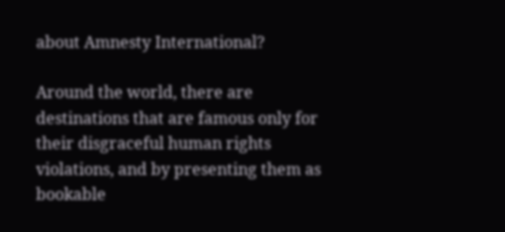about Amnesty International?

Around the world, there are destinations that are famous only for their disgraceful human rights violations, and by presenting them as bookable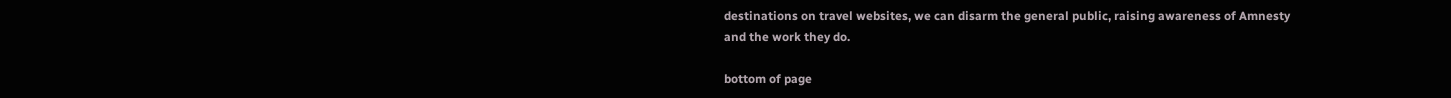destinations on travel websites, we can disarm the general public, raising awareness of Amnesty and the work they do.

bottom of page